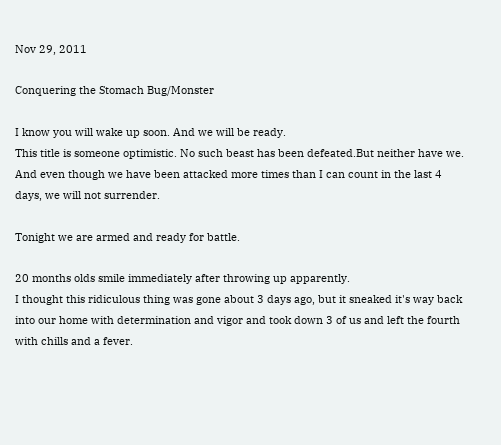Nov 29, 2011

Conquering the Stomach Bug/Monster

I know you will wake up soon. And we will be ready.
This title is someone optimistic. No such beast has been defeated.But neither have we. And even though we have been attacked more times than I can count in the last 4 days, we will not surrender.

Tonight we are armed and ready for battle.

20 months olds smile immediately after throwing up apparently.
I thought this ridiculous thing was gone about 3 days ago, but it sneaked it's way back into our home with determination and vigor and took down 3 of us and left the fourth with chills and a fever.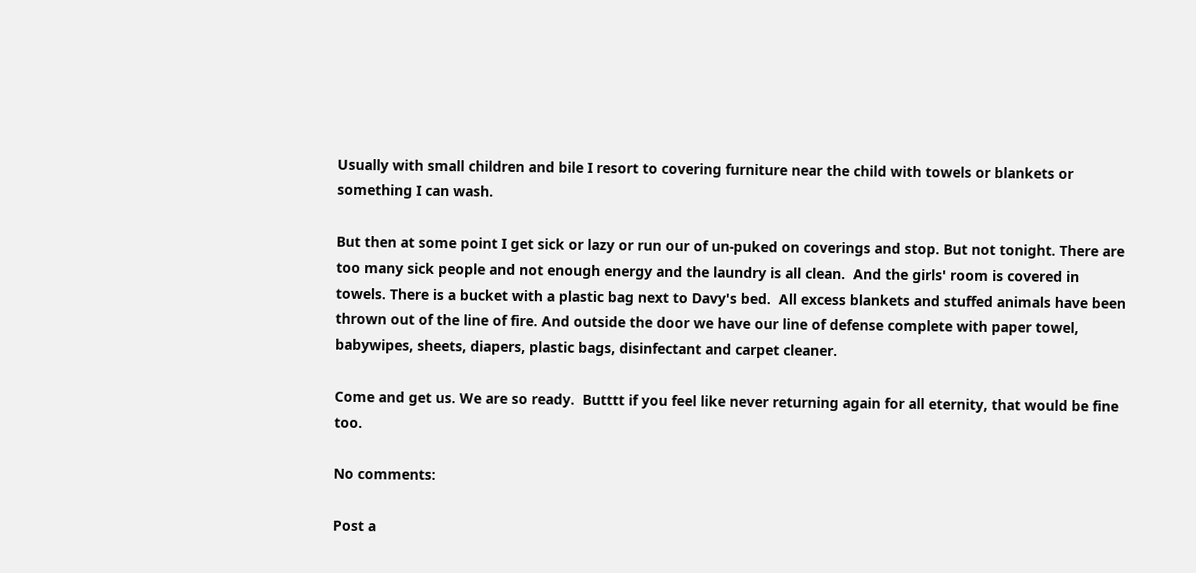Usually with small children and bile I resort to covering furniture near the child with towels or blankets or something I can wash.

But then at some point I get sick or lazy or run our of un-puked on coverings and stop. But not tonight. There are too many sick people and not enough energy and the laundry is all clean.  And the girls' room is covered in towels. There is a bucket with a plastic bag next to Davy's bed.  All excess blankets and stuffed animals have been thrown out of the line of fire. And outside the door we have our line of defense complete with paper towel, babywipes, sheets, diapers, plastic bags, disinfectant and carpet cleaner.

Come and get us. We are so ready.  Butttt if you feel like never returning again for all eternity, that would be fine too.

No comments:

Post a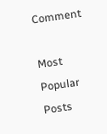Comment

Most Popular Posts